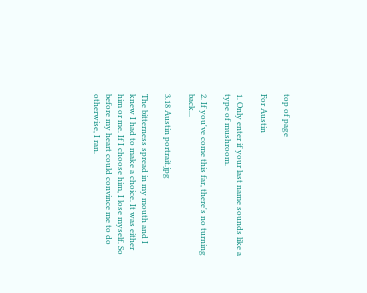top of page

For Austin

1. Only enter if your last name sounds like a type of mushroom.

2. If you've come this far, there's no turning back...

3.18 Austin portrait.jpg

The bitterness spread in my mouth and I knew I had to make a choice. It was either him or me. If I choose him, I lose myself. So before my heart could convince me to do otherwise, I ran.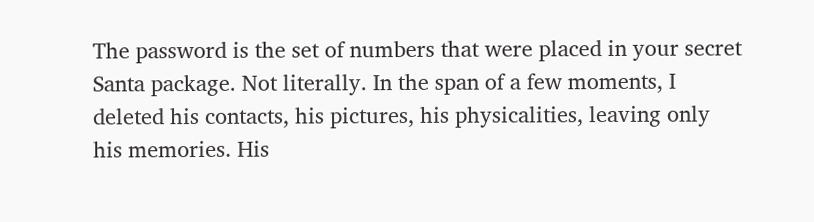The password is the set of numbers that were placed in your secret Santa package. Not literally. In the span of a few moments, I deleted his contacts, his pictures, his physicalities, leaving only his memories. His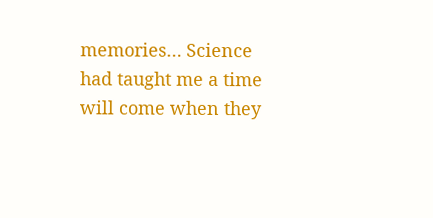memories… Science had taught me a time will come when they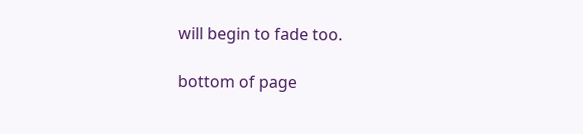will begin to fade too.

bottom of page